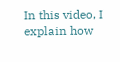In this video, I explain how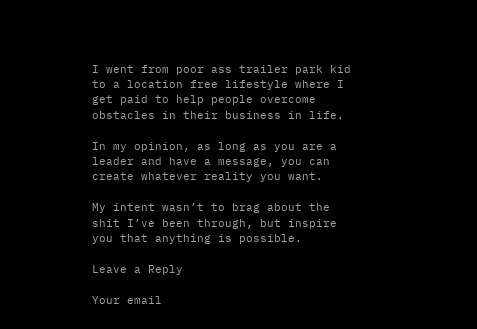I went from poor ass trailer park kid to a location free lifestyle where I get paid to help people overcome obstacles in their business in life.

In my opinion, as long as you are a leader and have a message, you can create whatever reality you want.

My intent wasn’t to brag about the shit I’ve been through, but inspire you that anything is possible.

Leave a Reply

Your email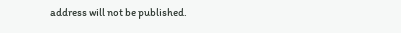address will not be published.